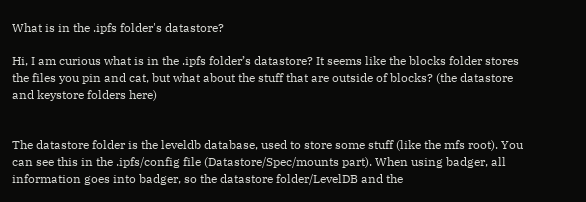What is in the .ipfs folder's datastore?

Hi, I am curious what is in the .ipfs folder’s datastore? It seems like the blocks folder stores the files you pin and cat, but what about the stuff that are outside of blocks? (the datastore and keystore folders here)


The datastore folder is the leveldb database, used to store some stuff (like the mfs root). You can see this in the .ipfs/config file (Datastore/Spec/mounts part). When using badger, all information goes into badger, so the datastore folder/LevelDB and the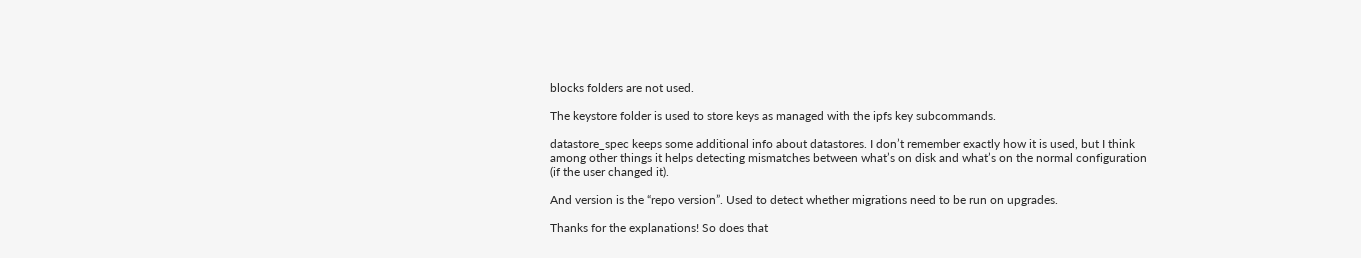blocks folders are not used.

The keystore folder is used to store keys as managed with the ipfs key subcommands.

datastore_spec keeps some additional info about datastores. I don’t remember exactly how it is used, but I think among other things it helps detecting mismatches between what’s on disk and what’s on the normal configuration (if the user changed it).

And version is the “repo version”. Used to detect whether migrations need to be run on upgrades.

Thanks for the explanations! So does that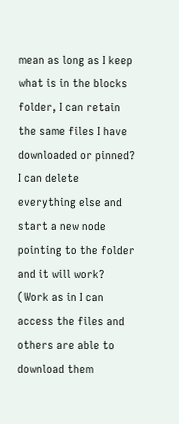mean as long as I keep what is in the blocks folder, I can retain the same files I have downloaded or pinned? I can delete everything else and start a new node pointing to the folder and it will work? (Work as in I can access the files and others are able to download them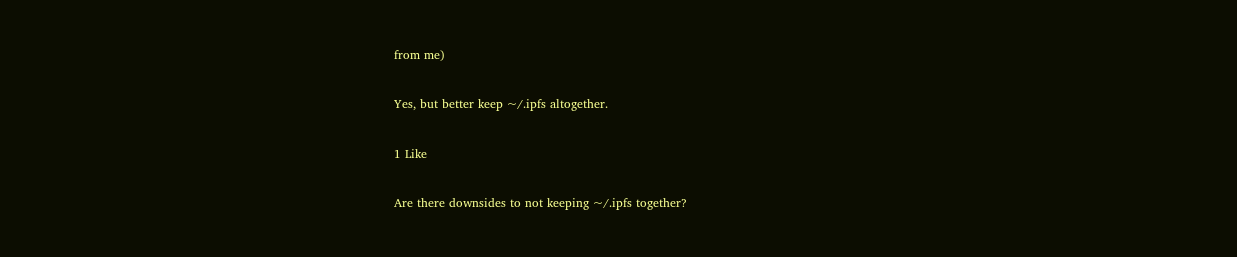from me)

Yes, but better keep ~/.ipfs altogether.

1 Like

Are there downsides to not keeping ~/.ipfs together?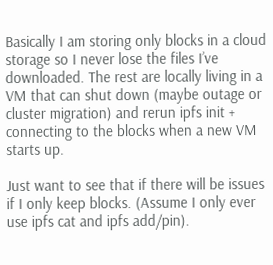Basically I am storing only blocks in a cloud storage so I never lose the files I’ve downloaded. The rest are locally living in a VM that can shut down (maybe outage or cluster migration) and rerun ipfs init + connecting to the blocks when a new VM starts up.

Just want to see that if there will be issues if I only keep blocks. (Assume I only ever use ipfs cat and ipfs add/pin).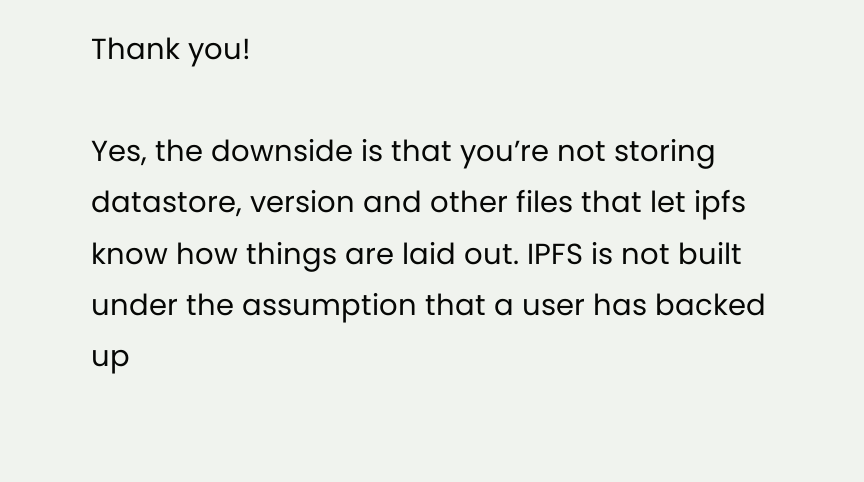Thank you!

Yes, the downside is that you’re not storing datastore, version and other files that let ipfs know how things are laid out. IPFS is not built under the assumption that a user has backed up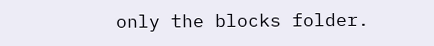only the blocks folder.